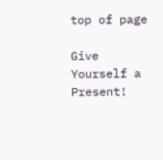top of page

Give Yourself a Present!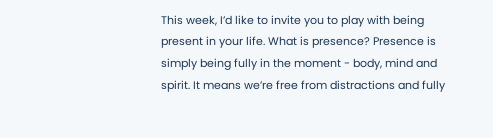This week, I’d like to invite you to play with being present in your life. What is presence? Presence is simply being fully in the moment - body, mind and spirit. It means we’re free from distractions and fully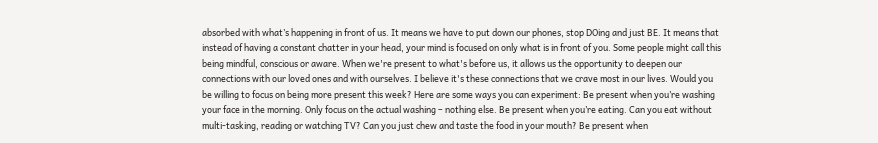absorbed with what’s happening in front of us. It means we have to put down our phones, stop DOing and just BE. It means that instead of having a constant chatter in your head, your mind is focused on only what is in front of you. Some people might call this being mindful, conscious or aware. When we're present to what's before us, it allows us the opportunity to deepen our connections with our loved ones and with ourselves. I believe it's these connections that we crave most in our lives. Would you be willing to focus on being more present this week? Here are some ways you can experiment: Be present when you’re washing your face in the morning. Only focus on the actual washing – nothing else. Be present when you’re eating. Can you eat without multi-tasking, reading or watching TV? Can you just chew and taste the food in your mouth? Be present when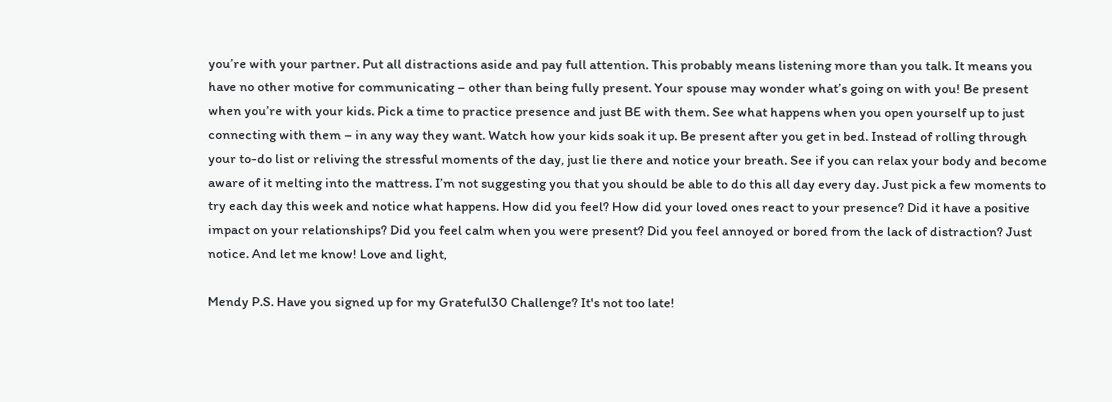you’re with your partner. Put all distractions aside and pay full attention. This probably means listening more than you talk. It means you have no other motive for communicating – other than being fully present. Your spouse may wonder what’s going on with you! Be present when you’re with your kids. Pick a time to practice presence and just BE with them. See what happens when you open yourself up to just connecting with them – in any way they want. Watch how your kids soak it up. Be present after you get in bed. Instead of rolling through your to-do list or reliving the stressful moments of the day, just lie there and notice your breath. See if you can relax your body and become aware of it melting into the mattress. I’m not suggesting you that you should be able to do this all day every day. Just pick a few moments to try each day this week and notice what happens. How did you feel? How did your loved ones react to your presence? Did it have a positive impact on your relationships? Did you feel calm when you were present? Did you feel annoyed or bored from the lack of distraction? Just notice. And let me know! Love and light,

Mendy P.S. Have you signed up for my Grateful30 Challenge? It's not too late!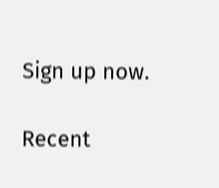Sign up now.

Recent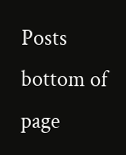Posts
bottom of page